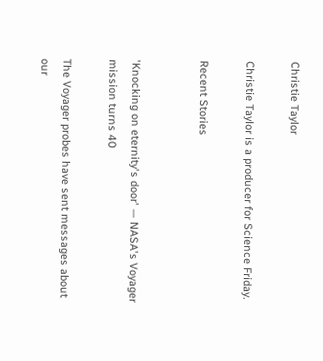Christie Taylor

Christie Taylor is a producer for Science Friday.

Recent Stories


'Knocking on eternity's door' — NASA's Voyager mission turns 40

The Voyager probes have sent messages about our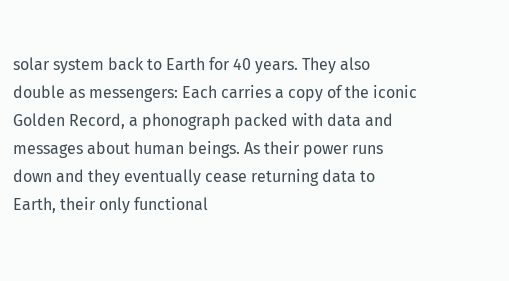solar system back to Earth for 40 years. They also double as messengers: Each carries a copy of the iconic Golden Record, a phonograph packed with data and messages about human beings. As their power runs down and they eventually cease returning data to Earth, their only functional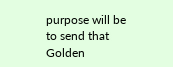purpose will be to send that Golden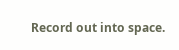Record out into space.